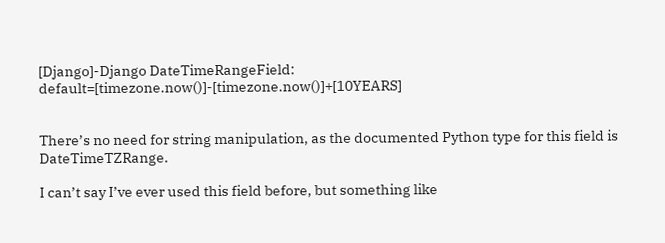[Django]-Django DateTimeRangeField: default=[timezone.now()]-[timezone.now()]+[10YEARS]


There’s no need for string manipulation, as the documented Python type for this field is DateTimeTZRange.

I can’t say I’ve ever used this field before, but something like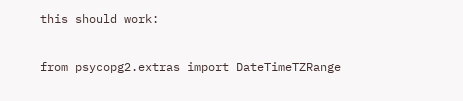this should work:

from psycopg2.extras import DateTimeTZRange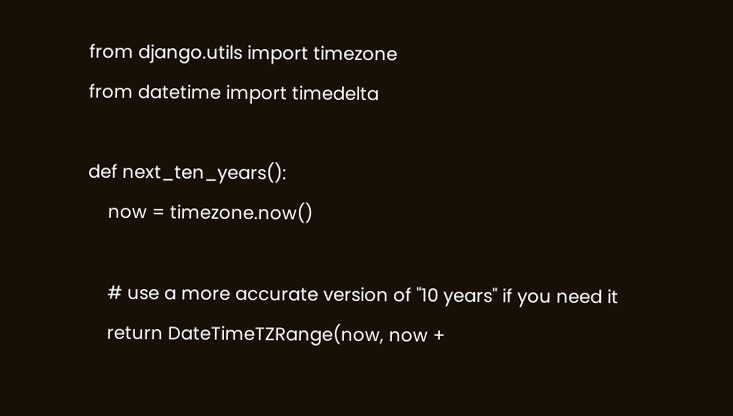from django.utils import timezone
from datetime import timedelta

def next_ten_years():
    now = timezone.now()

    # use a more accurate version of "10 years" if you need it
    return DateTimeTZRange(now, now +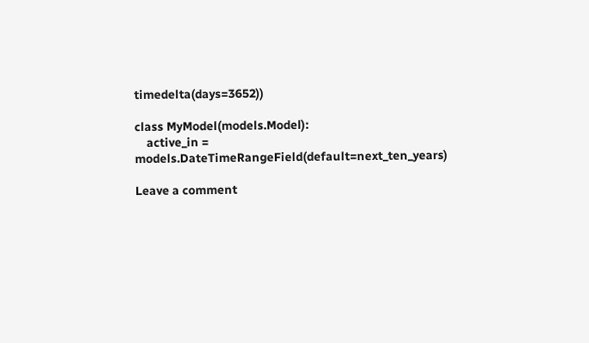timedelta(days=3652))

class MyModel(models.Model):
    active_in = models.DateTimeRangeField(default=next_ten_years)

Leave a comment